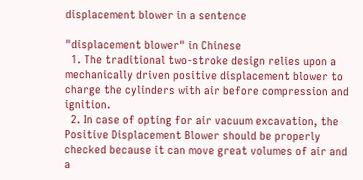displacement blower in a sentence

"displacement blower" in Chinese
  1. The traditional two-stroke design relies upon a mechanically driven positive displacement blower to charge the cylinders with air before compression and ignition.
  2. In case of opting for air vacuum excavation, the Positive Displacement Blower should be properly checked because it can move great volumes of air and a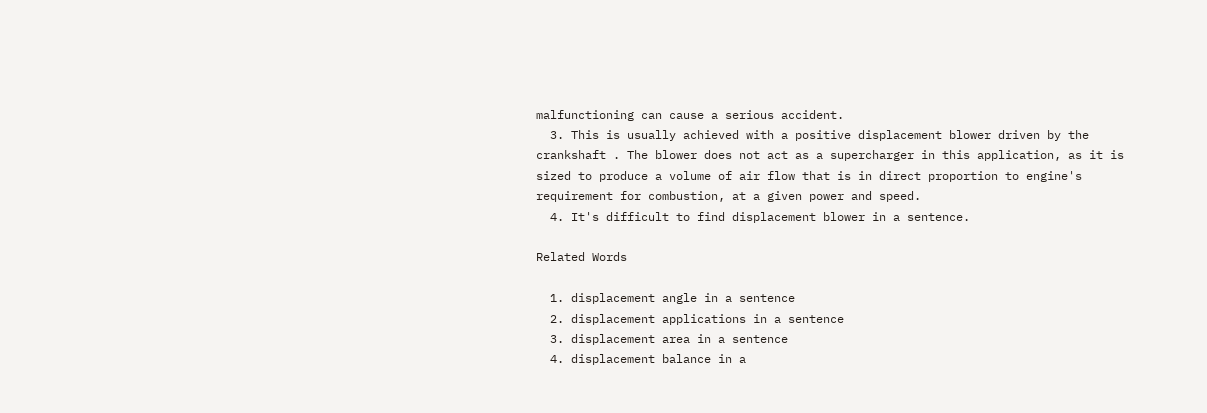malfunctioning can cause a serious accident.
  3. This is usually achieved with a positive displacement blower driven by the crankshaft . The blower does not act as a supercharger in this application, as it is sized to produce a volume of air flow that is in direct proportion to engine's requirement for combustion, at a given power and speed.
  4. It's difficult to find displacement blower in a sentence.

Related Words

  1. displacement angle in a sentence
  2. displacement applications in a sentence
  3. displacement area in a sentence
  4. displacement balance in a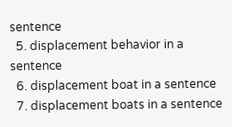sentence
  5. displacement behavior in a sentence
  6. displacement boat in a sentence
  7. displacement boats in a sentence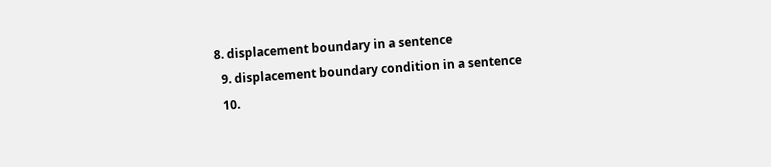8. displacement boundary in a sentence
  9. displacement boundary condition in a sentence
  10.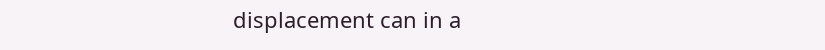displacement can in a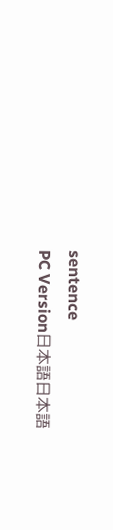sentence
PC Version日本語日本語